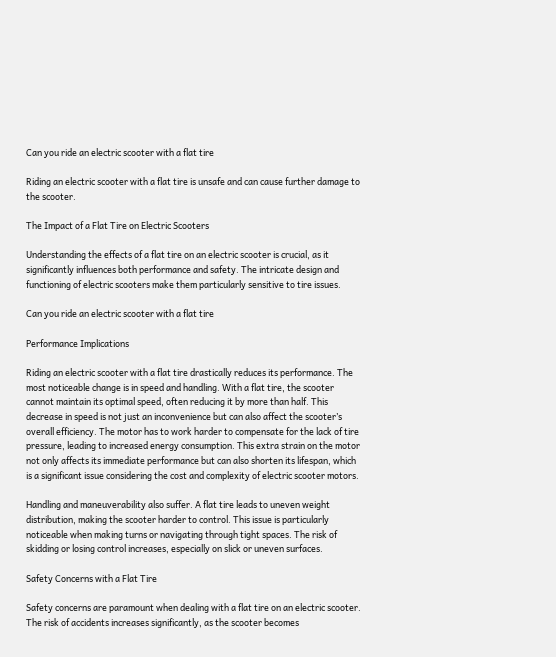Can you ride an electric scooter with a flat tire

Riding an electric scooter with a flat tire is unsafe and can cause further damage to the scooter.

The Impact of a Flat Tire on Electric Scooters

Understanding the effects of a flat tire on an electric scooter is crucial, as it significantly influences both performance and safety. The intricate design and functioning of electric scooters make them particularly sensitive to tire issues.

Can you ride an electric scooter with a flat tire

Performance Implications

Riding an electric scooter with a flat tire drastically reduces its performance. The most noticeable change is in speed and handling. With a flat tire, the scooter cannot maintain its optimal speed, often reducing it by more than half. This decrease in speed is not just an inconvenience but can also affect the scooter’s overall efficiency. The motor has to work harder to compensate for the lack of tire pressure, leading to increased energy consumption. This extra strain on the motor not only affects its immediate performance but can also shorten its lifespan, which is a significant issue considering the cost and complexity of electric scooter motors.

Handling and maneuverability also suffer. A flat tire leads to uneven weight distribution, making the scooter harder to control. This issue is particularly noticeable when making turns or navigating through tight spaces. The risk of skidding or losing control increases, especially on slick or uneven surfaces.

Safety Concerns with a Flat Tire

Safety concerns are paramount when dealing with a flat tire on an electric scooter. The risk of accidents increases significantly, as the scooter becomes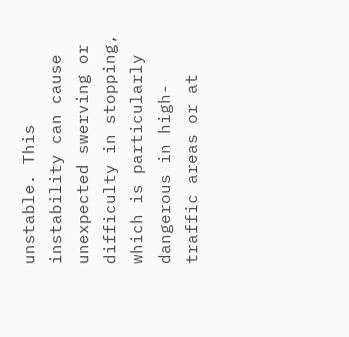unstable. This instability can cause unexpected swerving or difficulty in stopping, which is particularly dangerous in high-traffic areas or at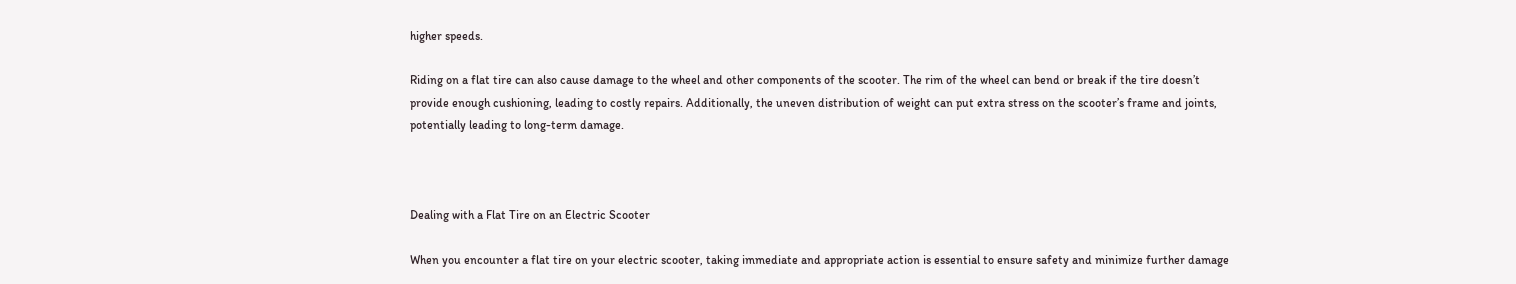higher speeds.

Riding on a flat tire can also cause damage to the wheel and other components of the scooter. The rim of the wheel can bend or break if the tire doesn’t provide enough cushioning, leading to costly repairs. Additionally, the uneven distribution of weight can put extra stress on the scooter’s frame and joints, potentially leading to long-term damage.



Dealing with a Flat Tire on an Electric Scooter

When you encounter a flat tire on your electric scooter, taking immediate and appropriate action is essential to ensure safety and minimize further damage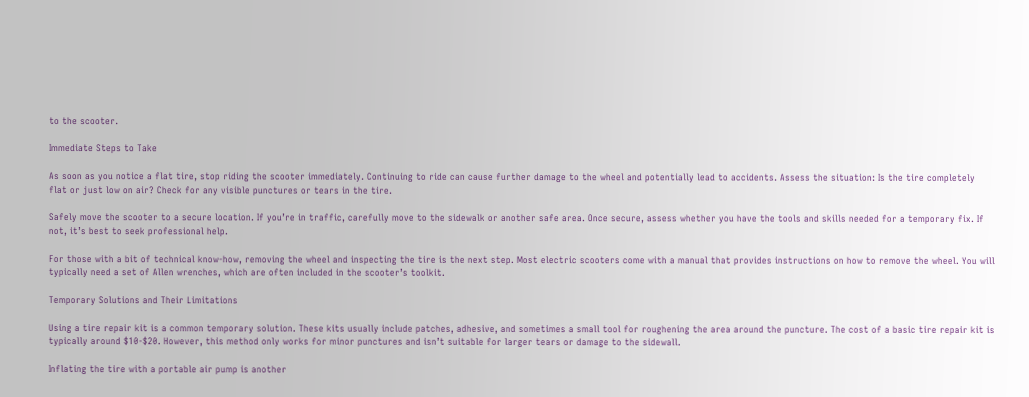to the scooter.

Immediate Steps to Take

As soon as you notice a flat tire, stop riding the scooter immediately. Continuing to ride can cause further damage to the wheel and potentially lead to accidents. Assess the situation: Is the tire completely flat or just low on air? Check for any visible punctures or tears in the tire.

Safely move the scooter to a secure location. If you’re in traffic, carefully move to the sidewalk or another safe area. Once secure, assess whether you have the tools and skills needed for a temporary fix. If not, it’s best to seek professional help.

For those with a bit of technical know-how, removing the wheel and inspecting the tire is the next step. Most electric scooters come with a manual that provides instructions on how to remove the wheel. You will typically need a set of Allen wrenches, which are often included in the scooter’s toolkit.

Temporary Solutions and Their Limitations

Using a tire repair kit is a common temporary solution. These kits usually include patches, adhesive, and sometimes a small tool for roughening the area around the puncture. The cost of a basic tire repair kit is typically around $10-$20. However, this method only works for minor punctures and isn’t suitable for larger tears or damage to the sidewall.

Inflating the tire with a portable air pump is another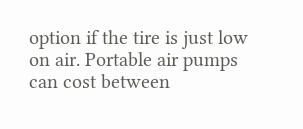option if the tire is just low on air. Portable air pumps can cost between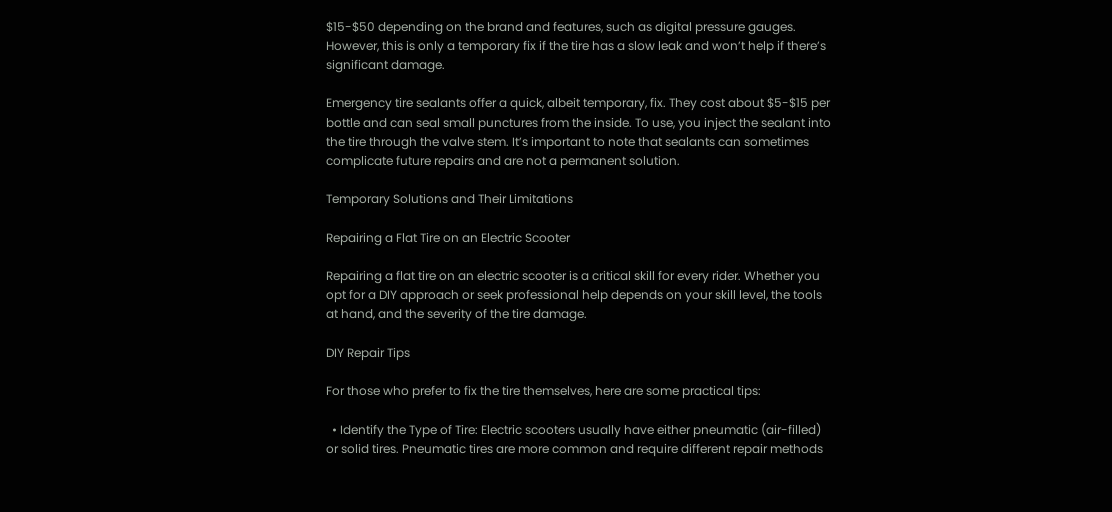$15-$50 depending on the brand and features, such as digital pressure gauges. However, this is only a temporary fix if the tire has a slow leak and won’t help if there’s significant damage.

Emergency tire sealants offer a quick, albeit temporary, fix. They cost about $5-$15 per bottle and can seal small punctures from the inside. To use, you inject the sealant into the tire through the valve stem. It’s important to note that sealants can sometimes complicate future repairs and are not a permanent solution.

Temporary Solutions and Their Limitations

Repairing a Flat Tire on an Electric Scooter

Repairing a flat tire on an electric scooter is a critical skill for every rider. Whether you opt for a DIY approach or seek professional help depends on your skill level, the tools at hand, and the severity of the tire damage.

DIY Repair Tips

For those who prefer to fix the tire themselves, here are some practical tips:

  • Identify the Type of Tire: Electric scooters usually have either pneumatic (air-filled) or solid tires. Pneumatic tires are more common and require different repair methods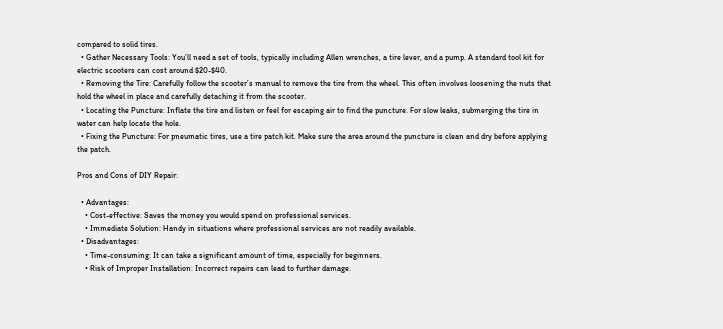compared to solid tires.
  • Gather Necessary Tools: You’ll need a set of tools, typically including Allen wrenches, a tire lever, and a pump. A standard tool kit for electric scooters can cost around $20-$40.
  • Removing the Tire: Carefully follow the scooter’s manual to remove the tire from the wheel. This often involves loosening the nuts that hold the wheel in place and carefully detaching it from the scooter.
  • Locating the Puncture: Inflate the tire and listen or feel for escaping air to find the puncture. For slow leaks, submerging the tire in water can help locate the hole.
  • Fixing the Puncture: For pneumatic tires, use a tire patch kit. Make sure the area around the puncture is clean and dry before applying the patch.

Pros and Cons of DIY Repair:

  • Advantages:
    • Cost-effective: Saves the money you would spend on professional services.
    • Immediate Solution: Handy in situations where professional services are not readily available.
  • Disadvantages:
    • Time-consuming: It can take a significant amount of time, especially for beginners.
    • Risk of Improper Installation: Incorrect repairs can lead to further damage.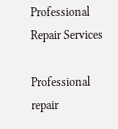Professional Repair Services

Professional repair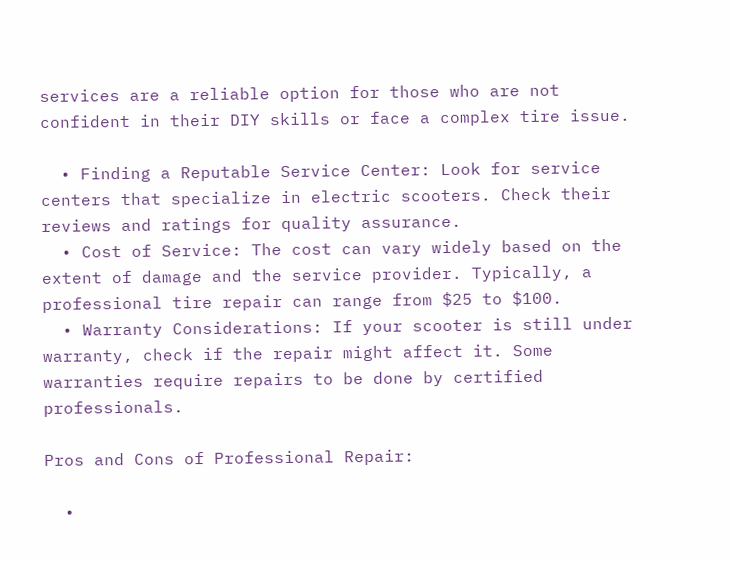services are a reliable option for those who are not confident in their DIY skills or face a complex tire issue.

  • Finding a Reputable Service Center: Look for service centers that specialize in electric scooters. Check their reviews and ratings for quality assurance.
  • Cost of Service: The cost can vary widely based on the extent of damage and the service provider. Typically, a professional tire repair can range from $25 to $100.
  • Warranty Considerations: If your scooter is still under warranty, check if the repair might affect it. Some warranties require repairs to be done by certified professionals.

Pros and Cons of Professional Repair:

  •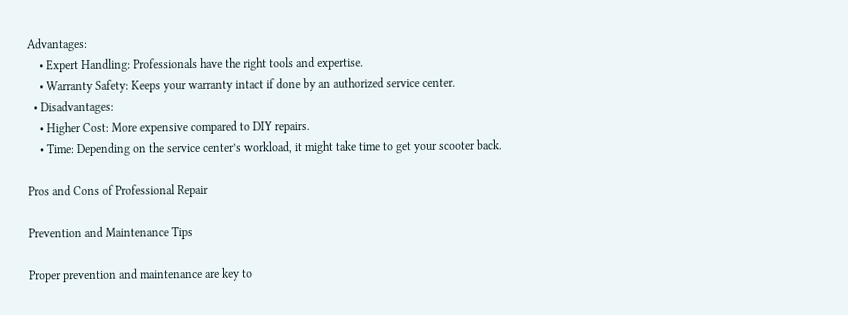Advantages:
    • Expert Handling: Professionals have the right tools and expertise.
    • Warranty Safety: Keeps your warranty intact if done by an authorized service center.
  • Disadvantages:
    • Higher Cost: More expensive compared to DIY repairs.
    • Time: Depending on the service center’s workload, it might take time to get your scooter back.

Pros and Cons of Professional Repair

Prevention and Maintenance Tips

Proper prevention and maintenance are key to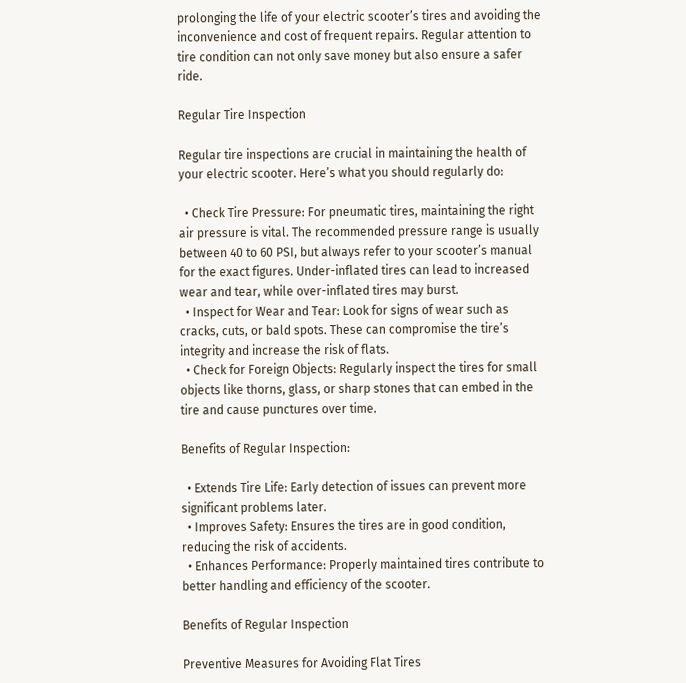prolonging the life of your electric scooter’s tires and avoiding the inconvenience and cost of frequent repairs. Regular attention to tire condition can not only save money but also ensure a safer ride.

Regular Tire Inspection

Regular tire inspections are crucial in maintaining the health of your electric scooter. Here’s what you should regularly do:

  • Check Tire Pressure: For pneumatic tires, maintaining the right air pressure is vital. The recommended pressure range is usually between 40 to 60 PSI, but always refer to your scooter’s manual for the exact figures. Under-inflated tires can lead to increased wear and tear, while over-inflated tires may burst.
  • Inspect for Wear and Tear: Look for signs of wear such as cracks, cuts, or bald spots. These can compromise the tire’s integrity and increase the risk of flats.
  • Check for Foreign Objects: Regularly inspect the tires for small objects like thorns, glass, or sharp stones that can embed in the tire and cause punctures over time.

Benefits of Regular Inspection:

  • Extends Tire Life: Early detection of issues can prevent more significant problems later.
  • Improves Safety: Ensures the tires are in good condition, reducing the risk of accidents.
  • Enhances Performance: Properly maintained tires contribute to better handling and efficiency of the scooter.

Benefits of Regular Inspection

Preventive Measures for Avoiding Flat Tires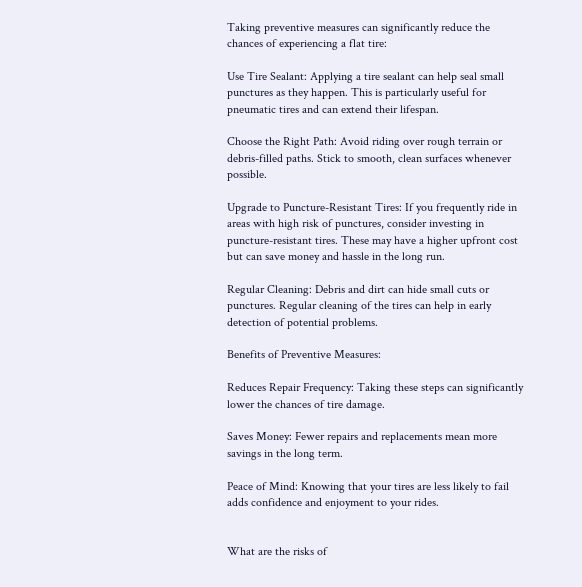Taking preventive measures can significantly reduce the chances of experiencing a flat tire:

Use Tire Sealant: Applying a tire sealant can help seal small punctures as they happen. This is particularly useful for pneumatic tires and can extend their lifespan.

Choose the Right Path: Avoid riding over rough terrain or debris-filled paths. Stick to smooth, clean surfaces whenever possible.

Upgrade to Puncture-Resistant Tires: If you frequently ride in areas with high risk of punctures, consider investing in puncture-resistant tires. These may have a higher upfront cost but can save money and hassle in the long run.

Regular Cleaning: Debris and dirt can hide small cuts or punctures. Regular cleaning of the tires can help in early detection of potential problems.

Benefits of Preventive Measures:

Reduces Repair Frequency: Taking these steps can significantly lower the chances of tire damage.

Saves Money: Fewer repairs and replacements mean more savings in the long term.

Peace of Mind: Knowing that your tires are less likely to fail adds confidence and enjoyment to your rides.


What are the risks of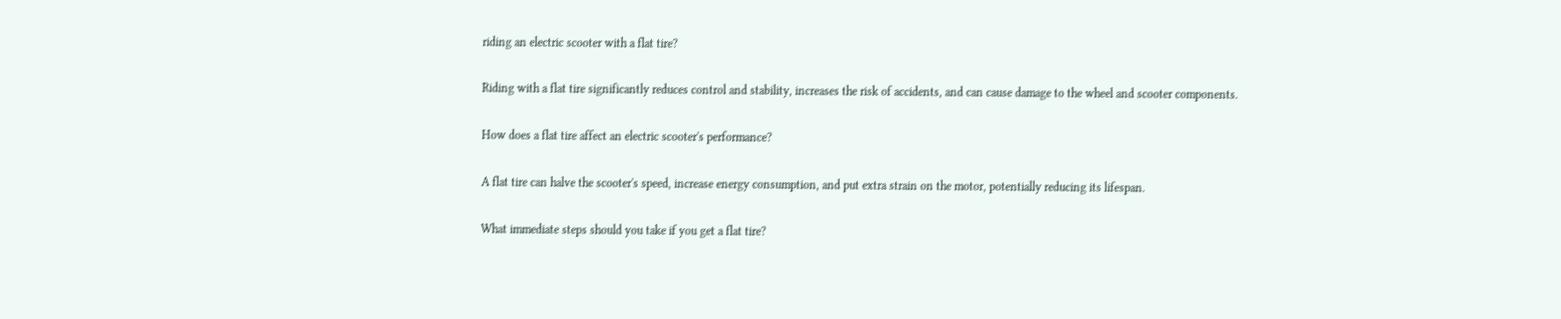riding an electric scooter with a flat tire?

Riding with a flat tire significantly reduces control and stability, increases the risk of accidents, and can cause damage to the wheel and scooter components.

How does a flat tire affect an electric scooter's performance?

A flat tire can halve the scooter's speed, increase energy consumption, and put extra strain on the motor, potentially reducing its lifespan.

What immediate steps should you take if you get a flat tire?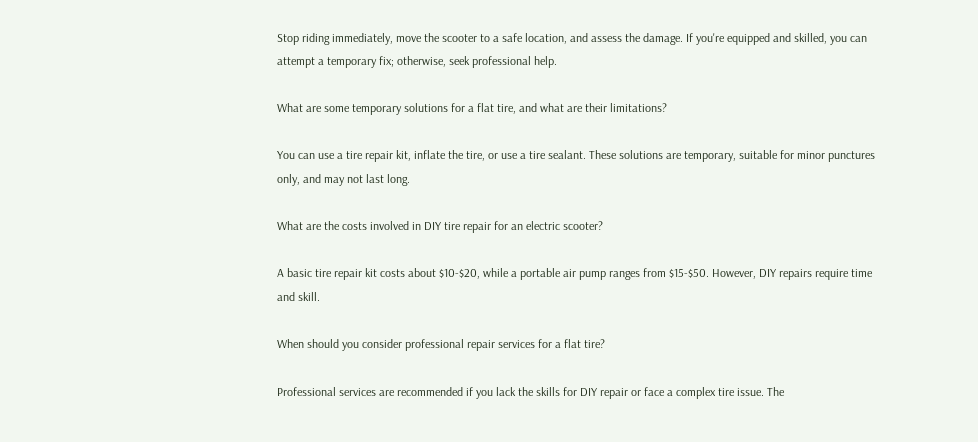Stop riding immediately, move the scooter to a safe location, and assess the damage. If you're equipped and skilled, you can attempt a temporary fix; otherwise, seek professional help.

What are some temporary solutions for a flat tire, and what are their limitations?

You can use a tire repair kit, inflate the tire, or use a tire sealant. These solutions are temporary, suitable for minor punctures only, and may not last long.

What are the costs involved in DIY tire repair for an electric scooter?

A basic tire repair kit costs about $10-$20, while a portable air pump ranges from $15-$50. However, DIY repairs require time and skill.

When should you consider professional repair services for a flat tire?

Professional services are recommended if you lack the skills for DIY repair or face a complex tire issue. The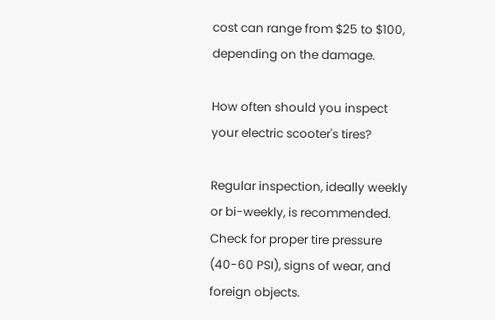cost can range from $25 to $100, depending on the damage.

How often should you inspect your electric scooter's tires?

Regular inspection, ideally weekly or bi-weekly, is recommended. Check for proper tire pressure (40-60 PSI), signs of wear, and foreign objects.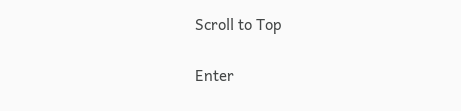Scroll to Top

Enter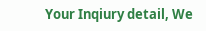Your Inqiury detail, We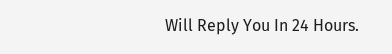Will Reply You In 24 Hours.